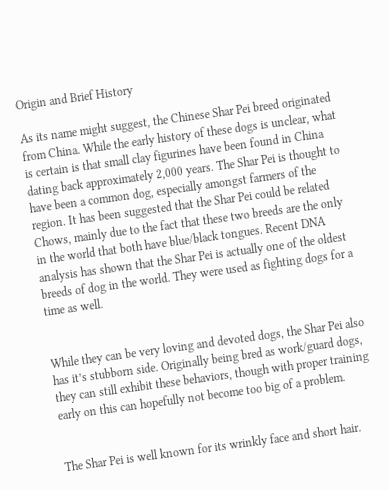Origin and Brief History

As its name might suggest, the Chinese Shar Pei breed originated from China. While the early history of these dogs is unclear, what is certain is that small clay figurines have been found in China dating back approximately 2,000 years. The Shar Pei is thought to have been a common dog, especially amongst farmers of the region. It has been suggested that the Shar Pei could be related Chows, mainly due to the fact that these two breeds are the only in the world that both have blue/black tongues. Recent DNA analysis has shown that the Shar Pei is actually one of the oldest breeds of dog in the world. They were used as fighting dogs for a time as well.


While they can be very loving and devoted dogs, the Shar Pei also has it’s stubborn side. Originally being bred as work/guard dogs, they can still exhibit these behaviors, though with proper training early on this can hopefully not become too big of a problem.


The Shar Pei is well known for its wrinkly face and short hair.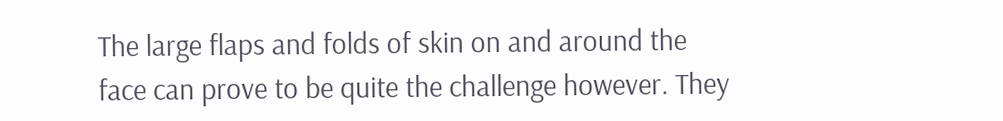The large flaps and folds of skin on and around the face can prove to be quite the challenge however. They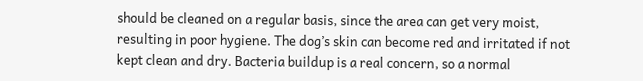should be cleaned on a regular basis, since the area can get very moist, resulting in poor hygiene. The dog’s skin can become red and irritated if not kept clean and dry. Bacteria buildup is a real concern, so a normal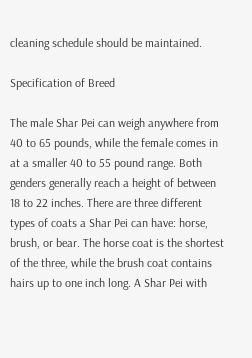cleaning schedule should be maintained.

Specification of Breed

The male Shar Pei can weigh anywhere from 40 to 65 pounds, while the female comes in at a smaller 40 to 55 pound range. Both genders generally reach a height of between 18 to 22 inches. There are three different types of coats a Shar Pei can have: horse, brush, or bear. The horse coat is the shortest of the three, while the brush coat contains hairs up to one inch long. A Shar Pei with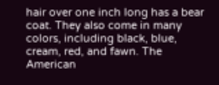hair over one inch long has a bear coat. They also come in many colors, including black, blue, cream, red, and fawn. The American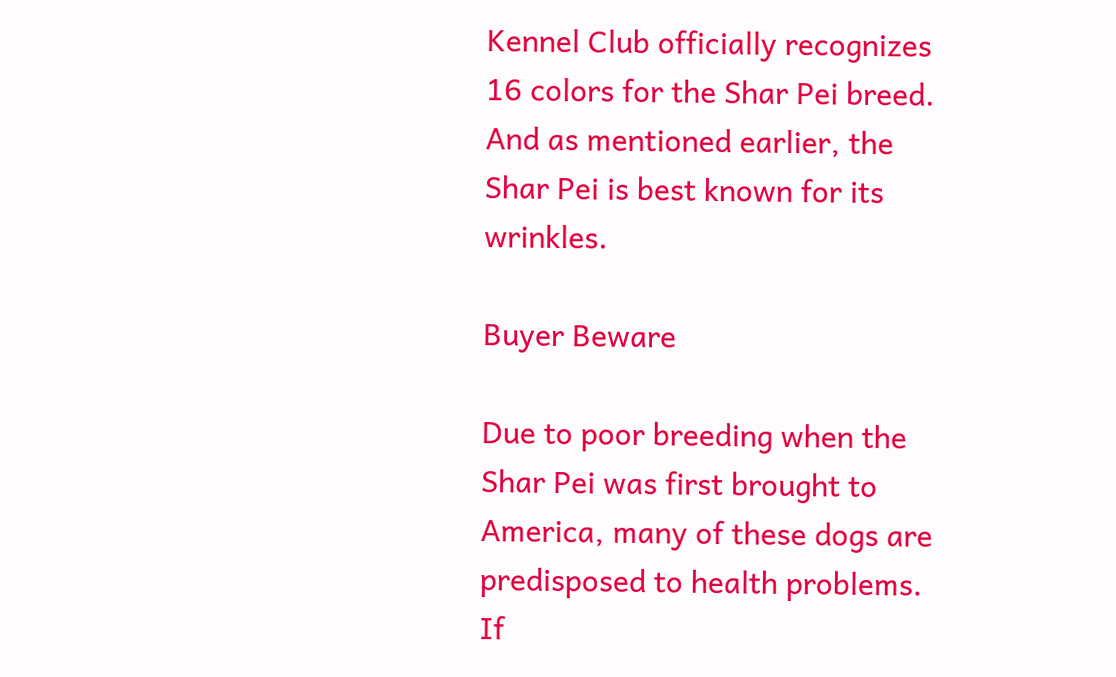Kennel Club officially recognizes 16 colors for the Shar Pei breed. And as mentioned earlier, the Shar Pei is best known for its wrinkles.

Buyer Beware

Due to poor breeding when the Shar Pei was first brought to America, many of these dogs are predisposed to health problems. If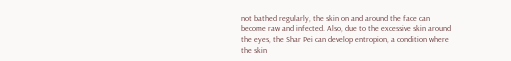not bathed regularly, the skin on and around the face can become raw and infected. Also, due to the excessive skin around the eyes, the Shar Pei can develop entropion, a condition where the skin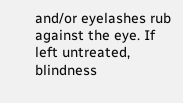and/or eyelashes rub against the eye. If left untreated, blindness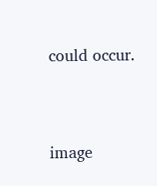could occur.



image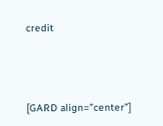credit



[GARD align=”center”]